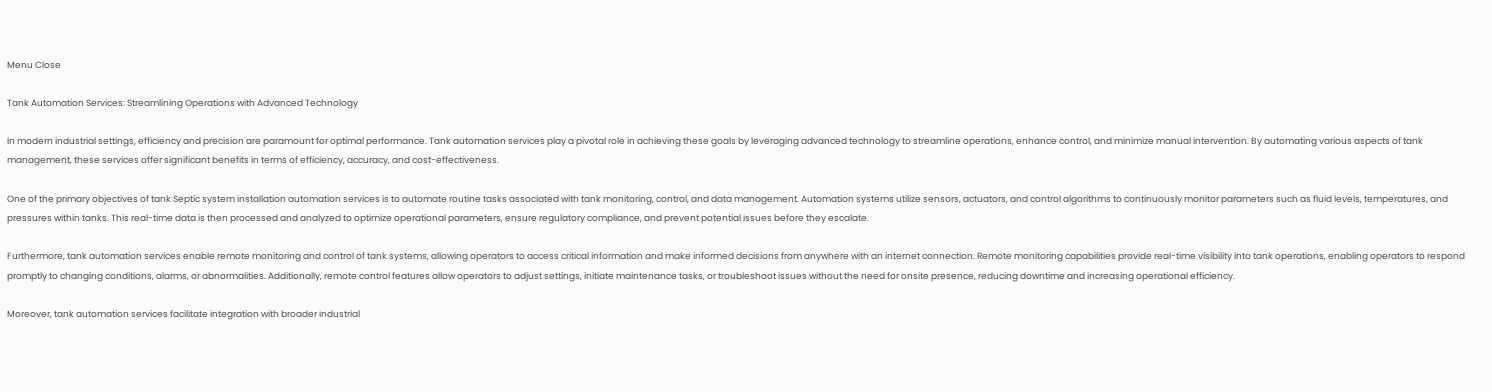Menu Close

Tank Automation Services: Streamlining Operations with Advanced Technology

In modern industrial settings, efficiency and precision are paramount for optimal performance. Tank automation services play a pivotal role in achieving these goals by leveraging advanced technology to streamline operations, enhance control, and minimize manual intervention. By automating various aspects of tank management, these services offer significant benefits in terms of efficiency, accuracy, and cost-effectiveness.

One of the primary objectives of tank Septic system installation automation services is to automate routine tasks associated with tank monitoring, control, and data management. Automation systems utilize sensors, actuators, and control algorithms to continuously monitor parameters such as fluid levels, temperatures, and pressures within tanks. This real-time data is then processed and analyzed to optimize operational parameters, ensure regulatory compliance, and prevent potential issues before they escalate.

Furthermore, tank automation services enable remote monitoring and control of tank systems, allowing operators to access critical information and make informed decisions from anywhere with an internet connection. Remote monitoring capabilities provide real-time visibility into tank operations, enabling operators to respond promptly to changing conditions, alarms, or abnormalities. Additionally, remote control features allow operators to adjust settings, initiate maintenance tasks, or troubleshoot issues without the need for onsite presence, reducing downtime and increasing operational efficiency.

Moreover, tank automation services facilitate integration with broader industrial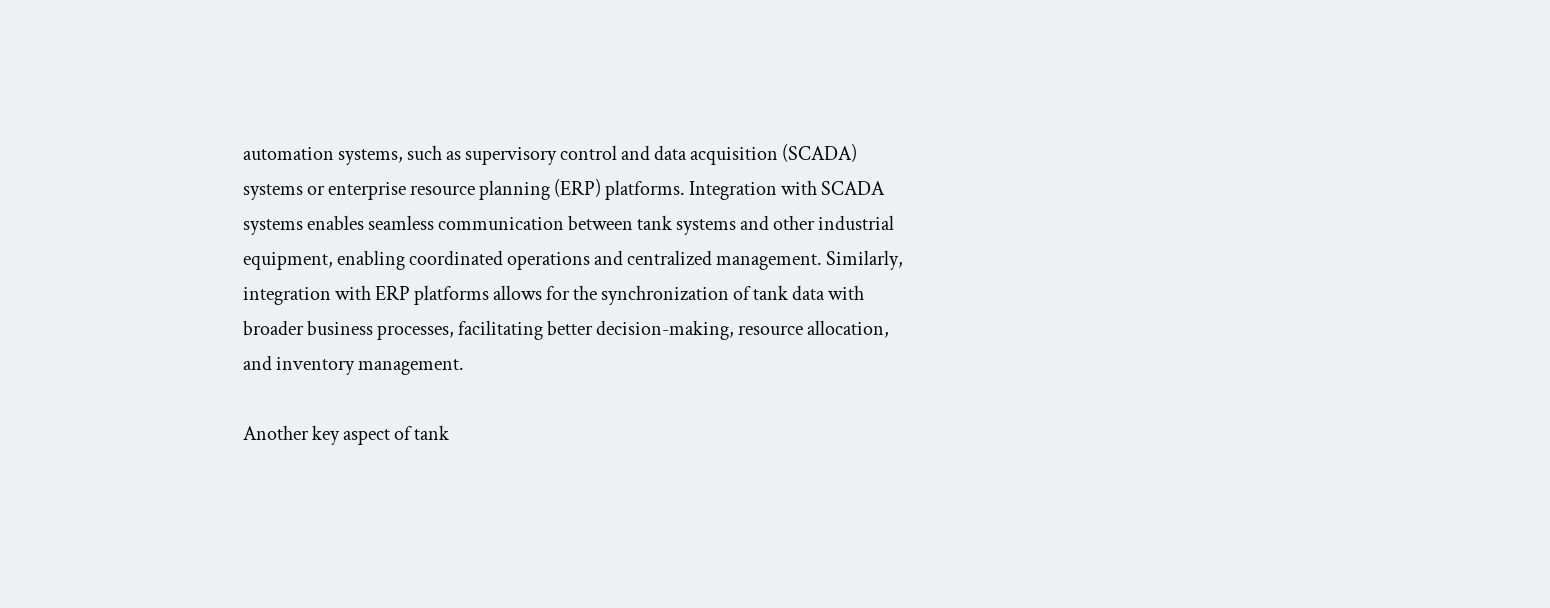automation systems, such as supervisory control and data acquisition (SCADA) systems or enterprise resource planning (ERP) platforms. Integration with SCADA systems enables seamless communication between tank systems and other industrial equipment, enabling coordinated operations and centralized management. Similarly, integration with ERP platforms allows for the synchronization of tank data with broader business processes, facilitating better decision-making, resource allocation, and inventory management.

Another key aspect of tank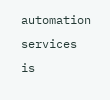automation services is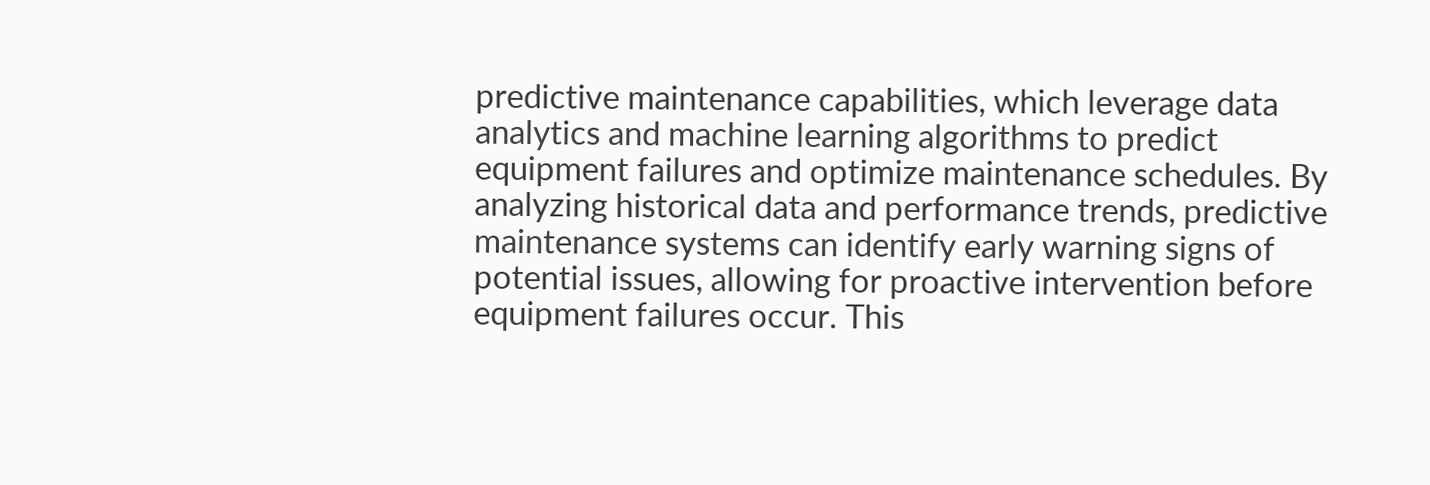predictive maintenance capabilities, which leverage data analytics and machine learning algorithms to predict equipment failures and optimize maintenance schedules. By analyzing historical data and performance trends, predictive maintenance systems can identify early warning signs of potential issues, allowing for proactive intervention before equipment failures occur. This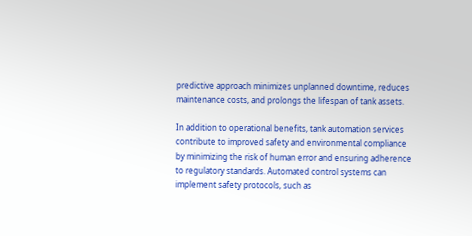predictive approach minimizes unplanned downtime, reduces maintenance costs, and prolongs the lifespan of tank assets.

In addition to operational benefits, tank automation services contribute to improved safety and environmental compliance by minimizing the risk of human error and ensuring adherence to regulatory standards. Automated control systems can implement safety protocols, such as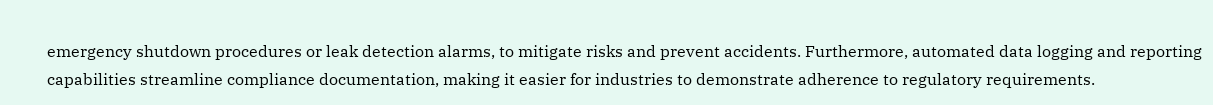emergency shutdown procedures or leak detection alarms, to mitigate risks and prevent accidents. Furthermore, automated data logging and reporting capabilities streamline compliance documentation, making it easier for industries to demonstrate adherence to regulatory requirements.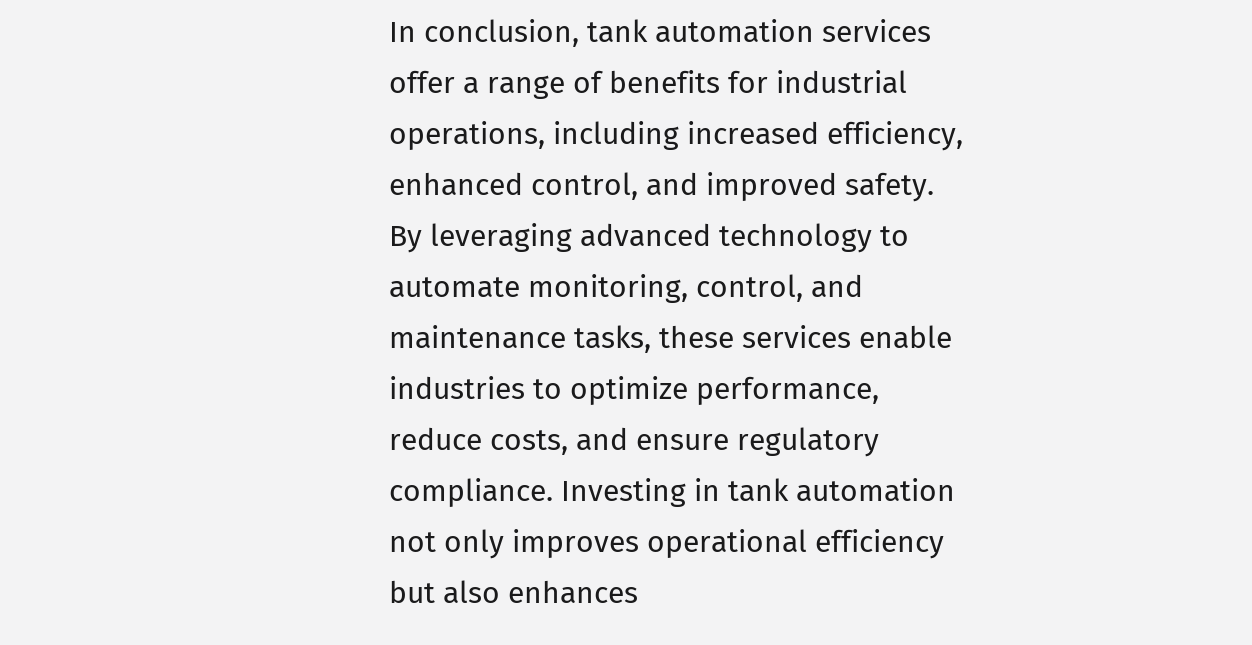In conclusion, tank automation services offer a range of benefits for industrial operations, including increased efficiency, enhanced control, and improved safety. By leveraging advanced technology to automate monitoring, control, and maintenance tasks, these services enable industries to optimize performance, reduce costs, and ensure regulatory compliance. Investing in tank automation not only improves operational efficiency but also enhances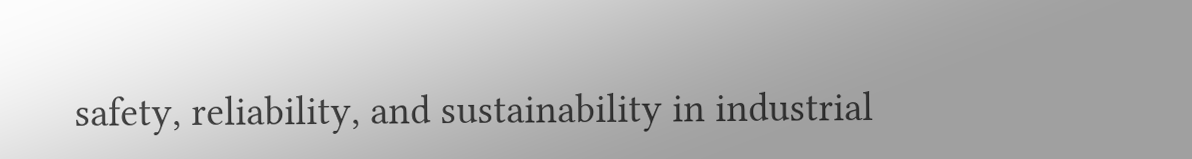safety, reliability, and sustainability in industrial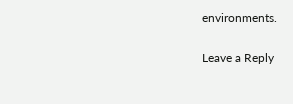environments.

Leave a Reply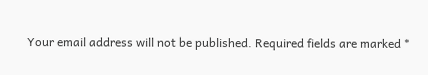Your email address will not be published. Required fields are marked *